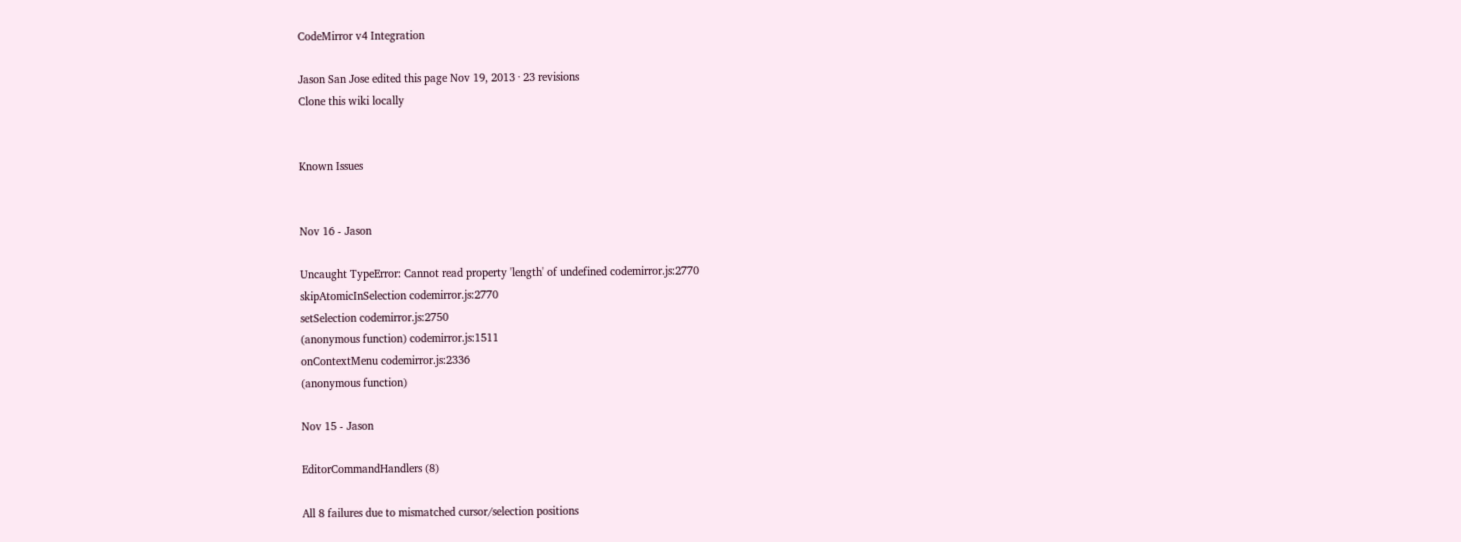CodeMirror v4 Integration

Jason San Jose edited this page Nov 19, 2013 · 23 revisions
Clone this wiki locally


Known Issues


Nov 16 - Jason

Uncaught TypeError: Cannot read property 'length' of undefined codemirror.js:2770
skipAtomicInSelection codemirror.js:2770
setSelection codemirror.js:2750
(anonymous function) codemirror.js:1511
onContextMenu codemirror.js:2336
(anonymous function)

Nov 15 - Jason

EditorCommandHandlers (8)

All 8 failures due to mismatched cursor/selection positions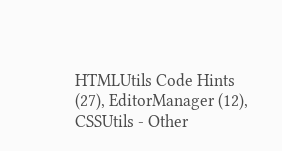HTMLUtils Code Hints (27), EditorManager (12), CSSUtils - Other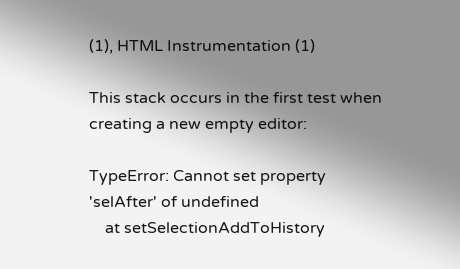(1), HTML Instrumentation (1)

This stack occurs in the first test when creating a new empty editor:

TypeError: Cannot set property 'selAfter' of undefined
    at setSelectionAddToHistory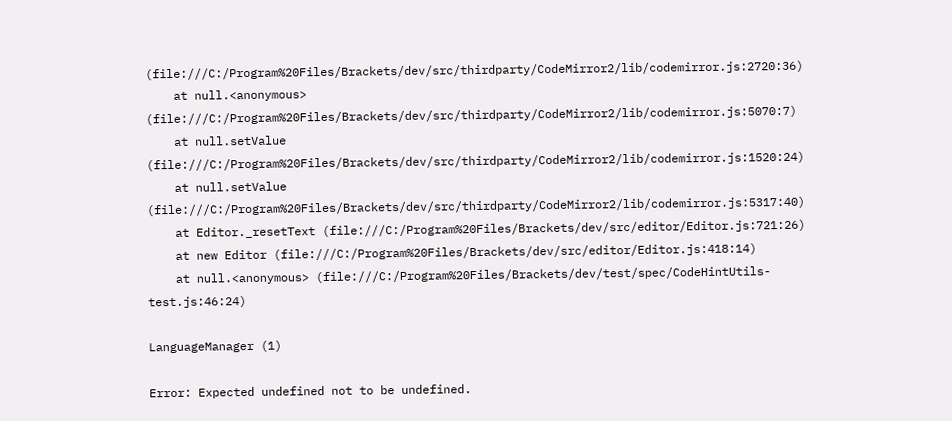(file:///C:/Program%20Files/Brackets/dev/src/thirdparty/CodeMirror2/lib/codemirror.js:2720:36)
    at null.<anonymous> (file:///C:/Program%20Files/Brackets/dev/src/thirdparty/CodeMirror2/lib/codemirror.js:5070:7)
    at null.setValue (file:///C:/Program%20Files/Brackets/dev/src/thirdparty/CodeMirror2/lib/codemirror.js:1520:24)
    at null.setValue (file:///C:/Program%20Files/Brackets/dev/src/thirdparty/CodeMirror2/lib/codemirror.js:5317:40)
    at Editor._resetText (file:///C:/Program%20Files/Brackets/dev/src/editor/Editor.js:721:26)
    at new Editor (file:///C:/Program%20Files/Brackets/dev/src/editor/Editor.js:418:14)
    at null.<anonymous> (file:///C:/Program%20Files/Brackets/dev/test/spec/CodeHintUtils-test.js:46:24)

LanguageManager (1)

Error: Expected undefined not to be undefined.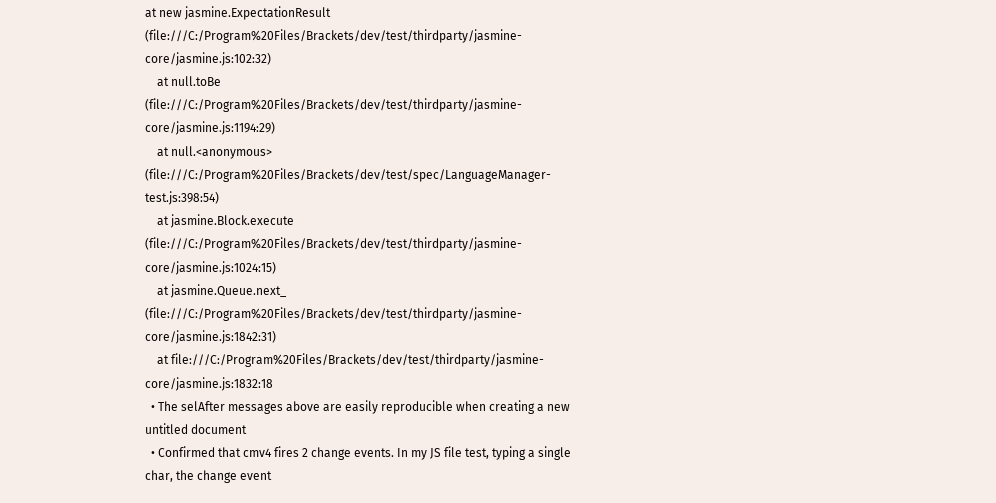at new jasmine.ExpectationResult (file:///C:/Program%20Files/Brackets/dev/test/thirdparty/jasmine-core/jasmine.js:102:32)
    at null.toBe (file:///C:/Program%20Files/Brackets/dev/test/thirdparty/jasmine-core/jasmine.js:1194:29)
    at null.<anonymous> (file:///C:/Program%20Files/Brackets/dev/test/spec/LanguageManager-test.js:398:54)
    at jasmine.Block.execute (file:///C:/Program%20Files/Brackets/dev/test/thirdparty/jasmine-core/jasmine.js:1024:15)
    at jasmine.Queue.next_ (file:///C:/Program%20Files/Brackets/dev/test/thirdparty/jasmine-core/jasmine.js:1842:31)
    at file:///C:/Program%20Files/Brackets/dev/test/thirdparty/jasmine-core/jasmine.js:1832:18
  • The selAfter messages above are easily reproducible when creating a new untitled document
  • Confirmed that cmv4 fires 2 change events. In my JS file test, typing a single char, the change event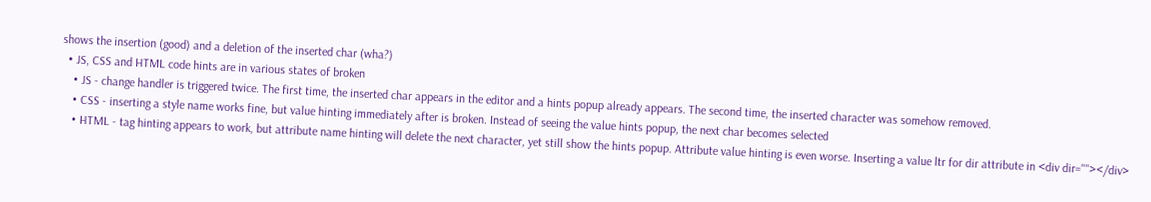shows the insertion (good) and a deletion of the inserted char (wha?)
  • JS, CSS and HTML code hints are in various states of broken
    • JS - change handler is triggered twice. The first time, the inserted char appears in the editor and a hints popup already appears. The second time, the inserted character was somehow removed.
    • CSS - inserting a style name works fine, but value hinting immediately after is broken. Instead of seeing the value hints popup, the next char becomes selected
    • HTML - tag hinting appears to work, but attribute name hinting will delete the next character, yet still show the hints popup. Attribute value hinting is even worse. Inserting a value ltr for dir attribute in <div dir=""></div>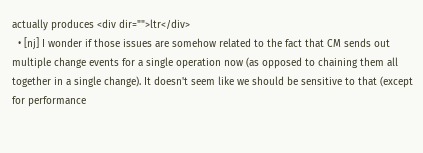actually produces <div dir="">ltr</div>
  • [nj] I wonder if those issues are somehow related to the fact that CM sends out multiple change events for a single operation now (as opposed to chaining them all together in a single change). It doesn't seem like we should be sensitive to that (except for performance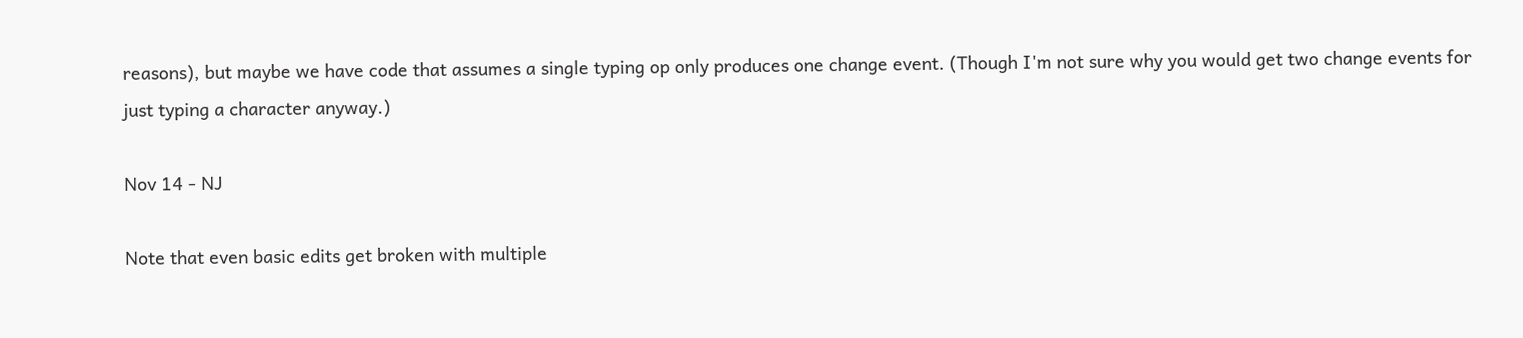reasons), but maybe we have code that assumes a single typing op only produces one change event. (Though I'm not sure why you would get two change events for just typing a character anyway.)

Nov 14 - NJ

Note that even basic edits get broken with multiple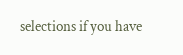selections if you have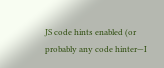JS code hints enabled (or probably any code hinter—I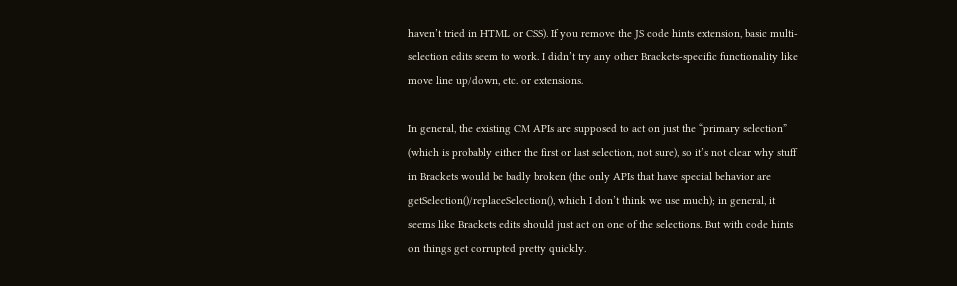haven’t tried in HTML or CSS). If you remove the JS code hints extension, basic multi-selection edits seem to work. I didn’t try any other Brackets-specific functionality like move line up/down, etc. or extensions.

In general, the existing CM APIs are supposed to act on just the “primary selection” (which is probably either the first or last selection, not sure), so it’s not clear why stuff in Brackets would be badly broken (the only APIs that have special behavior are getSelection()/replaceSelection(), which I don’t think we use much); in general, it seems like Brackets edits should just act on one of the selections. But with code hints on things get corrupted pretty quickly.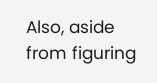Also, aside from figuring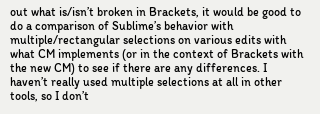out what is/isn’t broken in Brackets, it would be good to do a comparison of Sublime’s behavior with multiple/rectangular selections on various edits with what CM implements (or in the context of Brackets with the new CM) to see if there are any differences. I haven’t really used multiple selections at all in other tools, so I don’t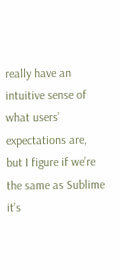really have an intuitive sense of what users’ expectations are, but I figure if we’re the same as Sublime it’s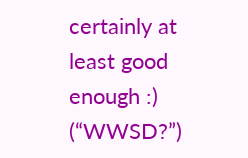certainly at least good enough :) (“WWSD?”)